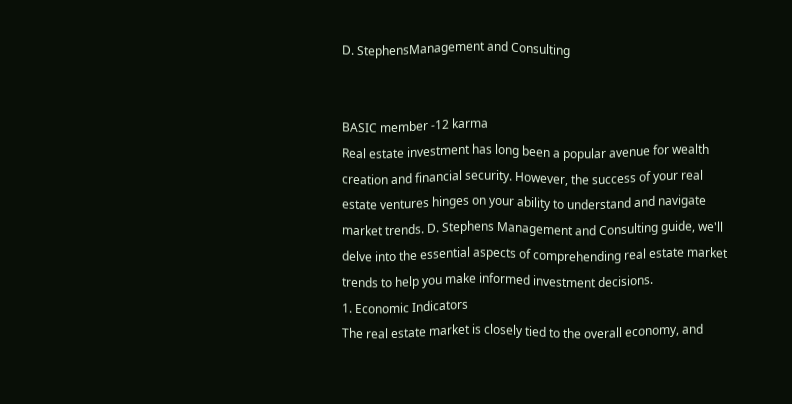D. StephensManagement and Consulting


BASIC member -12 karma
Real estate investment has long been a popular avenue for wealth creation and financial security. However, the success of your real estate ventures hinges on your ability to understand and navigate market trends. D. Stephens Management and Consulting guide, we'll delve into the essential aspects of comprehending real estate market trends to help you make informed investment decisions.
1. Economic Indicators
The real estate market is closely tied to the overall economy, and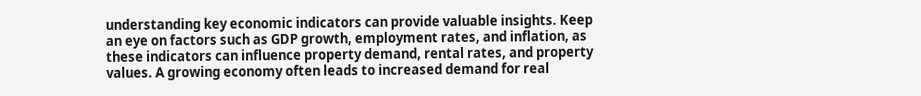understanding key economic indicators can provide valuable insights. Keep an eye on factors such as GDP growth, employment rates, and inflation, as these indicators can influence property demand, rental rates, and property values. A growing economy often leads to increased demand for real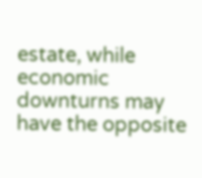estate, while economic downturns may have the opposite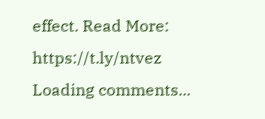effect. Read More: https://t.ly/ntvez
Loading comments...